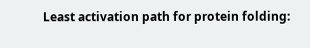Least activation path for protein folding: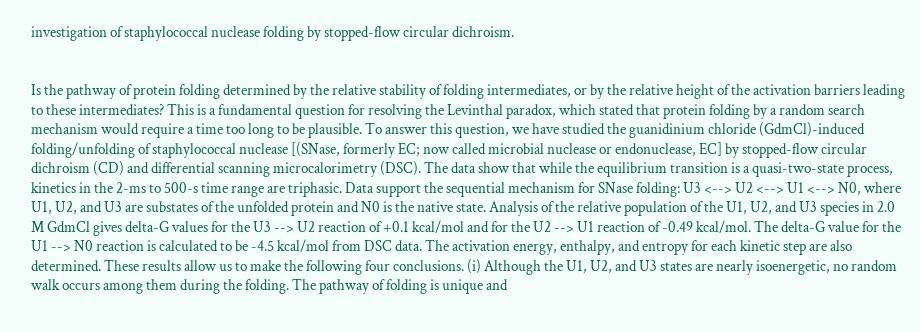investigation of staphylococcal nuclease folding by stopped-flow circular dichroism.


Is the pathway of protein folding determined by the relative stability of folding intermediates, or by the relative height of the activation barriers leading to these intermediates? This is a fundamental question for resolving the Levinthal paradox, which stated that protein folding by a random search mechanism would require a time too long to be plausible. To answer this question, we have studied the guanidinium chloride (GdmCl)-induced folding/unfolding of staphylococcal nuclease [(SNase, formerly EC; now called microbial nuclease or endonuclease, EC] by stopped-flow circular dichroism (CD) and differential scanning microcalorimetry (DSC). The data show that while the equilibrium transition is a quasi-two-state process, kinetics in the 2-ms to 500-s time range are triphasic. Data support the sequential mechanism for SNase folding: U3 <--> U2 <--> U1 <--> N0, where U1, U2, and U3 are substates of the unfolded protein and N0 is the native state. Analysis of the relative population of the U1, U2, and U3 species in 2.0 M GdmCl gives delta-G values for the U3 --> U2 reaction of +0.1 kcal/mol and for the U2 --> U1 reaction of -0.49 kcal/mol. The delta-G value for the U1 --> N0 reaction is calculated to be -4.5 kcal/mol from DSC data. The activation energy, enthalpy, and entropy for each kinetic step are also determined. These results allow us to make the following four conclusions. (i) Although the U1, U2, and U3 states are nearly isoenergetic, no random walk occurs among them during the folding. The pathway of folding is unique and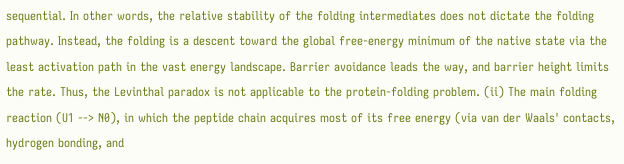sequential. In other words, the relative stability of the folding intermediates does not dictate the folding pathway. Instead, the folding is a descent toward the global free-energy minimum of the native state via the least activation path in the vast energy landscape. Barrier avoidance leads the way, and barrier height limits the rate. Thus, the Levinthal paradox is not applicable to the protein-folding problem. (ii) The main folding reaction (U1 --> N0), in which the peptide chain acquires most of its free energy (via van der Waals' contacts, hydrogen bonding, and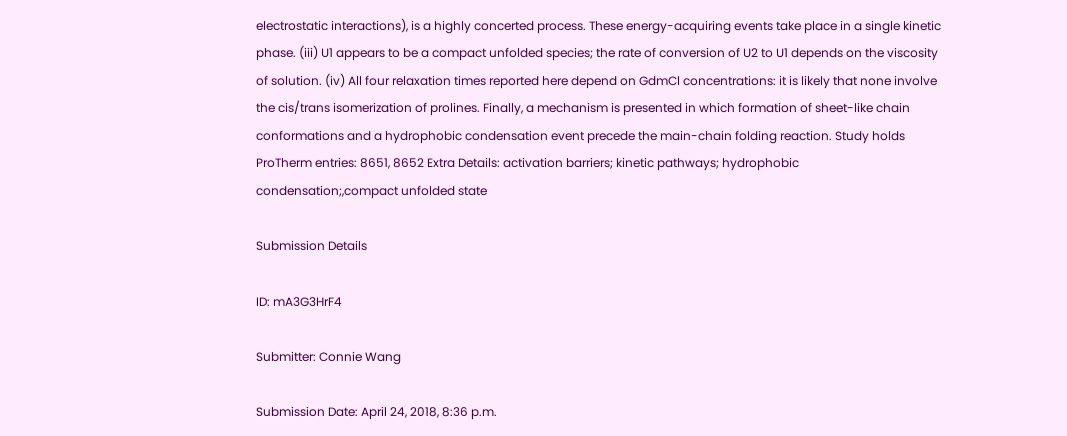electrostatic interactions), is a highly concerted process. These energy-acquiring events take place in a single kinetic phase. (iii) U1 appears to be a compact unfolded species; the rate of conversion of U2 to U1 depends on the viscosity of solution. (iv) All four relaxation times reported here depend on GdmCl concentrations: it is likely that none involve the cis/trans isomerization of prolines. Finally, a mechanism is presented in which formation of sheet-like chain conformations and a hydrophobic condensation event precede the main-chain folding reaction. Study holds ProTherm entries: 8651, 8652 Extra Details: activation barriers; kinetic pathways; hydrophobic condensation;,compact unfolded state

Submission Details

ID: mA3G3HrF4

Submitter: Connie Wang

Submission Date: April 24, 2018, 8:36 p.m.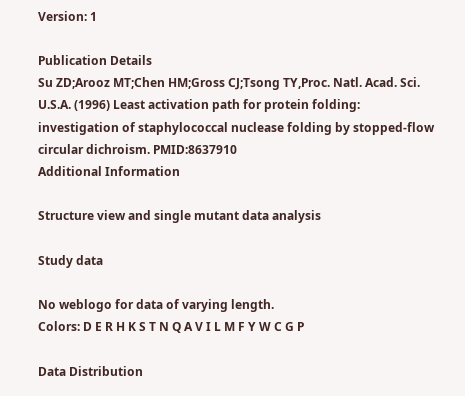Version: 1

Publication Details
Su ZD;Arooz MT;Chen HM;Gross CJ;Tsong TY,Proc. Natl. Acad. Sci. U.S.A. (1996) Least activation path for protein folding: investigation of staphylococcal nuclease folding by stopped-flow circular dichroism. PMID:8637910
Additional Information

Structure view and single mutant data analysis

Study data

No weblogo for data of varying length.
Colors: D E R H K S T N Q A V I L M F Y W C G P

Data Distribution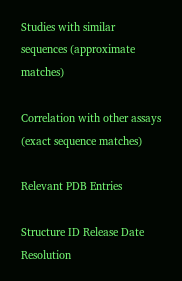Studies with similar sequences (approximate matches)

Correlation with other assays (exact sequence matches)

Relevant PDB Entries

Structure ID Release Date Resolution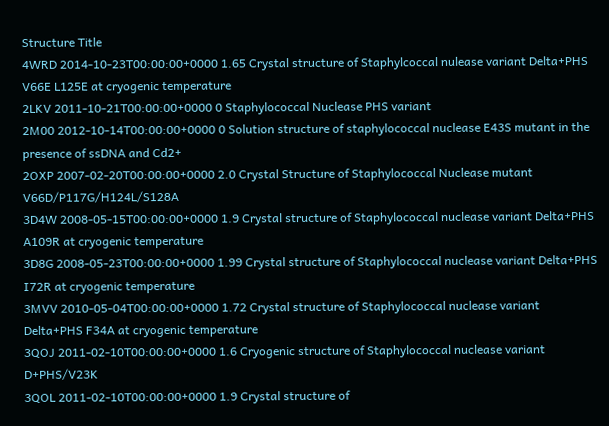Structure Title
4WRD 2014-10-23T00:00:00+0000 1.65 Crystal structure of Staphylcoccal nulease variant Delta+PHS V66E L125E at cryogenic temperature
2LKV 2011-10-21T00:00:00+0000 0 Staphylococcal Nuclease PHS variant
2M00 2012-10-14T00:00:00+0000 0 Solution structure of staphylococcal nuclease E43S mutant in the presence of ssDNA and Cd2+
2OXP 2007-02-20T00:00:00+0000 2.0 Crystal Structure of Staphylococcal Nuclease mutant V66D/P117G/H124L/S128A
3D4W 2008-05-15T00:00:00+0000 1.9 Crystal structure of Staphylococcal nuclease variant Delta+PHS A109R at cryogenic temperature
3D8G 2008-05-23T00:00:00+0000 1.99 Crystal structure of Staphylococcal nuclease variant Delta+PHS I72R at cryogenic temperature
3MVV 2010-05-04T00:00:00+0000 1.72 Crystal structure of Staphylococcal nuclease variant Delta+PHS F34A at cryogenic temperature
3QOJ 2011-02-10T00:00:00+0000 1.6 Cryogenic structure of Staphylococcal nuclease variant D+PHS/V23K
3QOL 2011-02-10T00:00:00+0000 1.9 Crystal structure of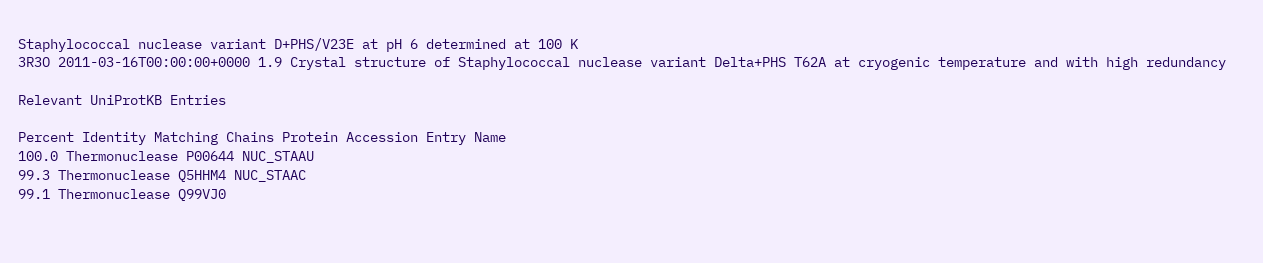Staphylococcal nuclease variant D+PHS/V23E at pH 6 determined at 100 K
3R3O 2011-03-16T00:00:00+0000 1.9 Crystal structure of Staphylococcal nuclease variant Delta+PHS T62A at cryogenic temperature and with high redundancy

Relevant UniProtKB Entries

Percent Identity Matching Chains Protein Accession Entry Name
100.0 Thermonuclease P00644 NUC_STAAU
99.3 Thermonuclease Q5HHM4 NUC_STAAC
99.1 Thermonuclease Q99VJ0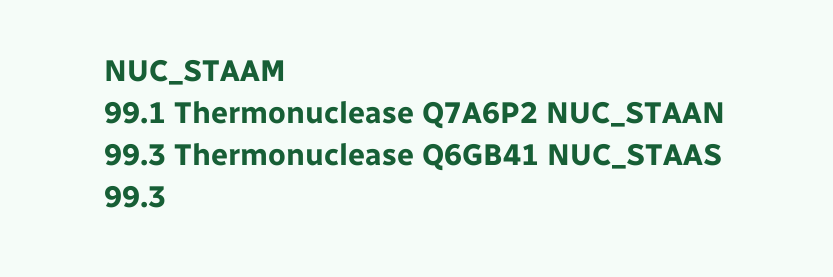NUC_STAAM
99.1 Thermonuclease Q7A6P2 NUC_STAAN
99.3 Thermonuclease Q6GB41 NUC_STAAS
99.3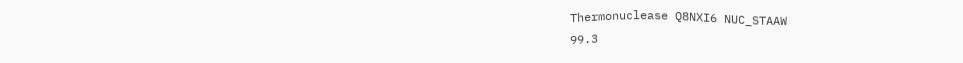Thermonuclease Q8NXI6 NUC_STAAW
99.3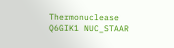Thermonuclease Q6GIK1 NUC_STAAR